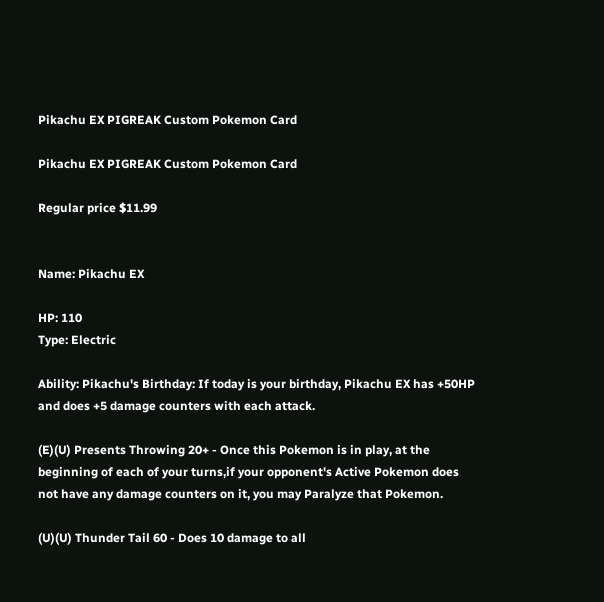Pikachu EX PIGREAK Custom Pokemon Card

Pikachu EX PIGREAK Custom Pokemon Card

Regular price $11.99


Name: Pikachu EX

HP: 110
Type: Electric

Ability: Pikachu's Birthday: If today is your birthday, Pikachu EX has +50HP and does +5 damage counters with each attack.

(E)(U) Presents Throwing 20+ - Once this Pokemon is in play, at the beginning of each of your turns,if your opponent's Active Pokemon does not have any damage counters on it, you may Paralyze that Pokemon.

(U)(U) Thunder Tail 60 - Does 10 damage to all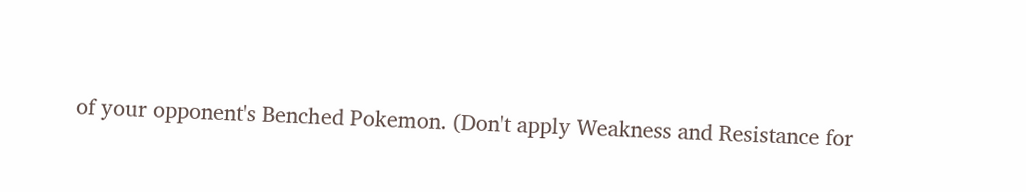of your opponent's Benched Pokemon. (Don't apply Weakness and Resistance for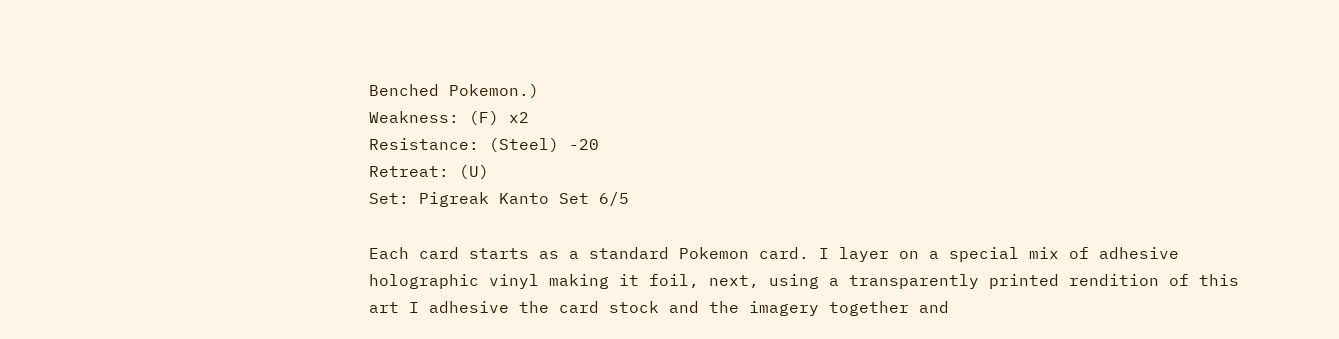Benched Pokemon.)
Weakness: (F) x2
Resistance: (Steel) -20
Retreat: (U)
Set: Pigreak Kanto Set 6/5

Each card starts as a standard Pokemon card. I layer on a special mix of adhesive holographic vinyl making it foil, next, using a transparently printed rendition of this art I adhesive the card stock and the imagery together and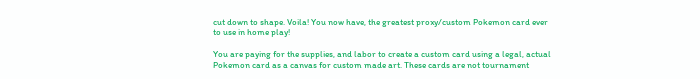cut down to shape. Voila! You now have, the greatest proxy/custom Pokemon card ever to use in home play!

You are paying for the supplies, and labor to create a custom card using a legal, actual Pokemon card as a canvas for custom made art. These cards are not tournament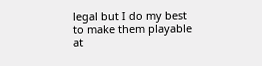legal but I do my best to make them playable at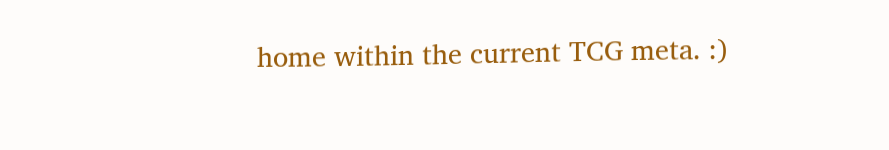home within the current TCG meta. :)